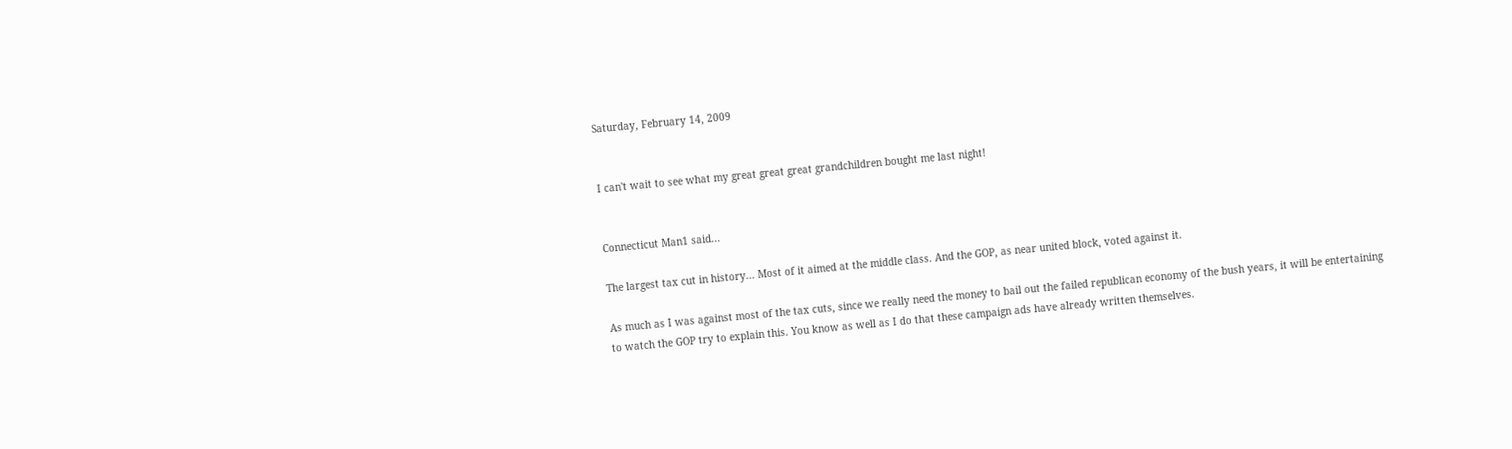Saturday, February 14, 2009


I can't wait to see what my great great great grandchildren bought me last night!


Connecticut Man1 said...

The largest tax cut in history... Most of it aimed at the middle class. And the GOP, as near united block, voted against it.

As much as I was against most of the tax cuts, since we really need the money to bail out the failed republican economy of the bush years, it will be entertaining to watch the GOP try to explain this. You know as well as I do that these campaign ads have already written themselves.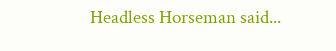Headless Horseman said...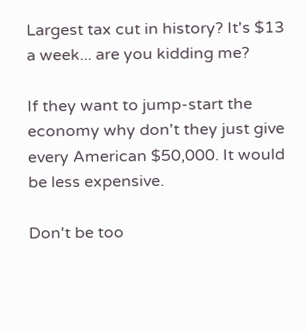Largest tax cut in history? It's $13 a week... are you kidding me?

If they want to jump-start the economy why don't they just give every American $50,000. It would be less expensive.

Don't be too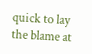quick to lay the blame at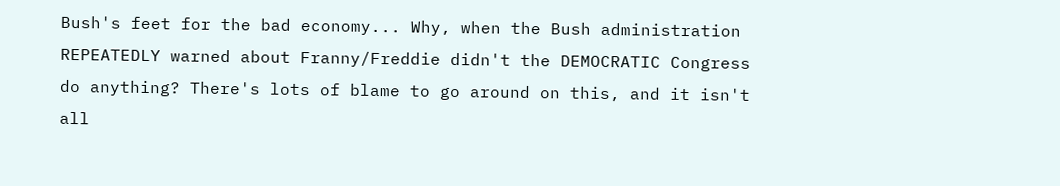Bush's feet for the bad economy... Why, when the Bush administration REPEATEDLY warned about Franny/Freddie didn't the DEMOCRATIC Congress do anything? There's lots of blame to go around on this, and it isn't all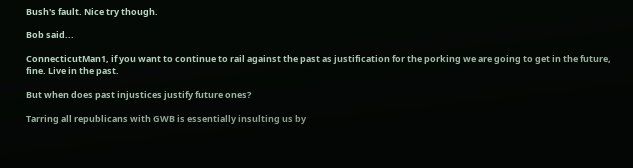Bush's fault. Nice try though.

Bob said...

ConnecticutMan1, if you want to continue to rail against the past as justification for the porking we are going to get in the future, fine. Live in the past.

But when does past injustices justify future ones?

Tarring all republicans with GWB is essentially insulting us by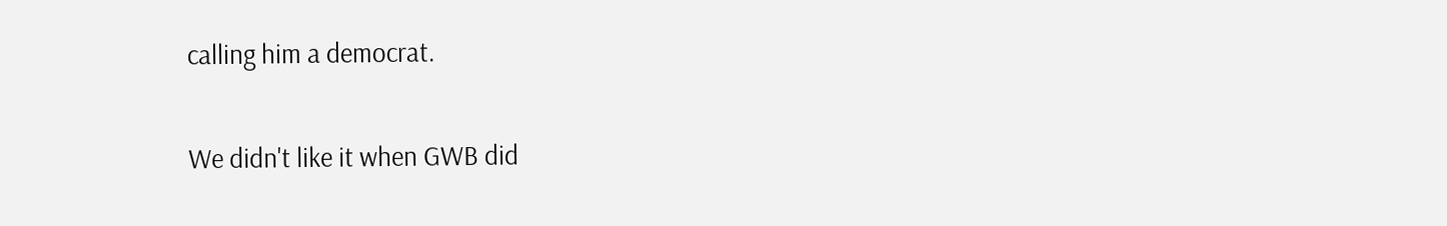calling him a democrat.

We didn't like it when GWB did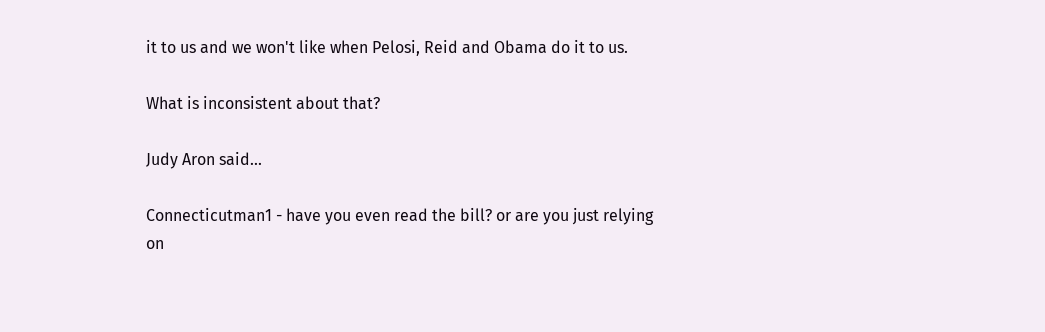it to us and we won't like when Pelosi, Reid and Obama do it to us.

What is inconsistent about that?

Judy Aron said...

Connecticutman1 - have you even read the bill? or are you just relying on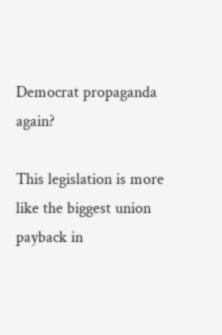Democrat propaganda again?

This legislation is more like the biggest union payback in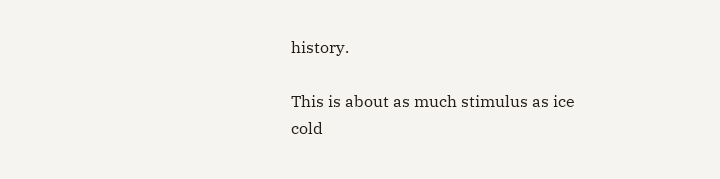history.

This is about as much stimulus as ice cold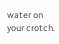water on your crotch.